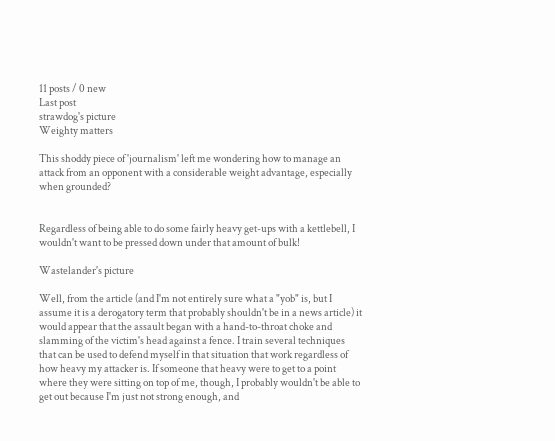11 posts / 0 new
Last post
strawdog's picture
Weighty matters

This shoddy piece of 'journalism' left me wondering how to manage an attack from an opponent with a considerable weight advantage, especially when grounded?


Regardless of being able to do some fairly heavy get-ups with a kettlebell, I wouldn't want to be pressed down under that amount of bulk!

Wastelander's picture

Well, from the article (and I'm not entirely sure what a "yob" is, but I assume it is a derogatory term that probably shouldn't be in a news article) it would appear that the assault began with a hand-to-throat choke and slamming of the victim's head against a fence. I train several techniques that can be used to defend myself in that situation that work regardless of how heavy my attacker is. If someone that heavy were to get to a point where they were sitting on top of me, though, I probably wouldn't be able to get out because I'm just not strong enough, and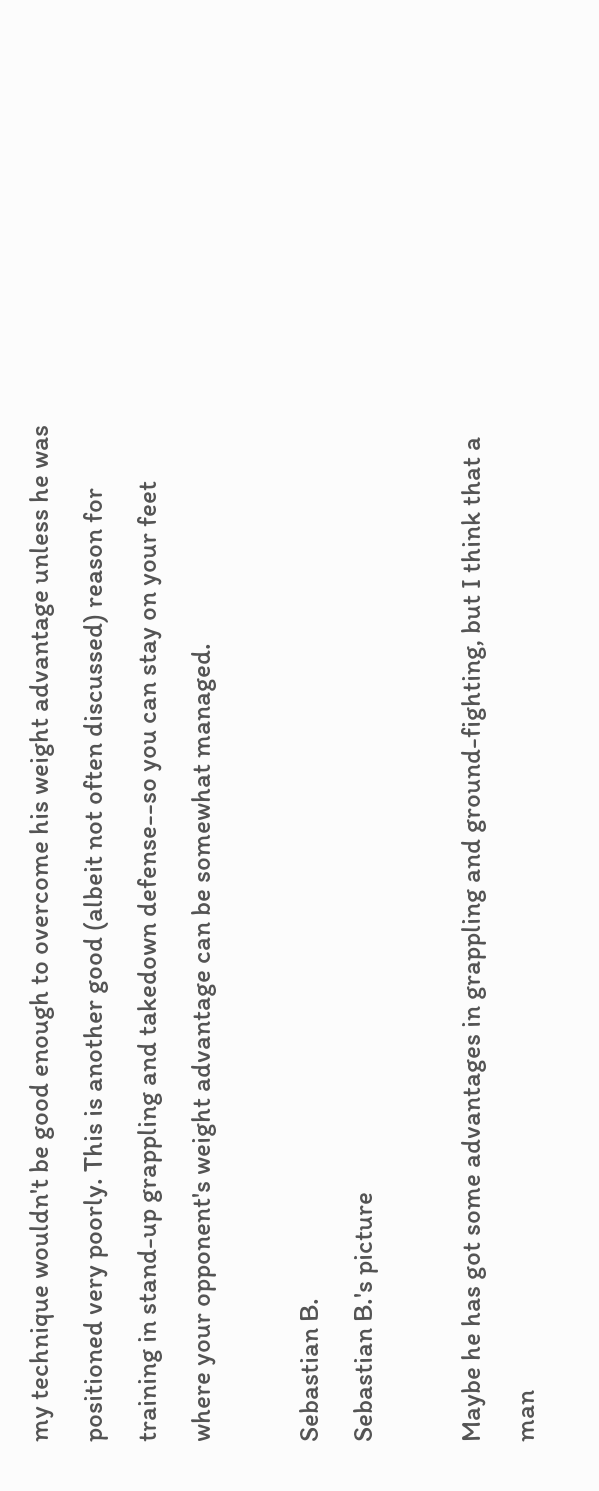my technique wouldn't be good enough to overcome his weight advantage unless he was positioned very poorly. This is another good (albeit not often discussed) reason for training in stand-up grappling and takedown defense--so you can stay on your feet where your opponent's weight advantage can be somewhat managed.

Sebastian B.
Sebastian B.'s picture

Maybe he has got some advantages in grappling and ground-fighting, but I think that a man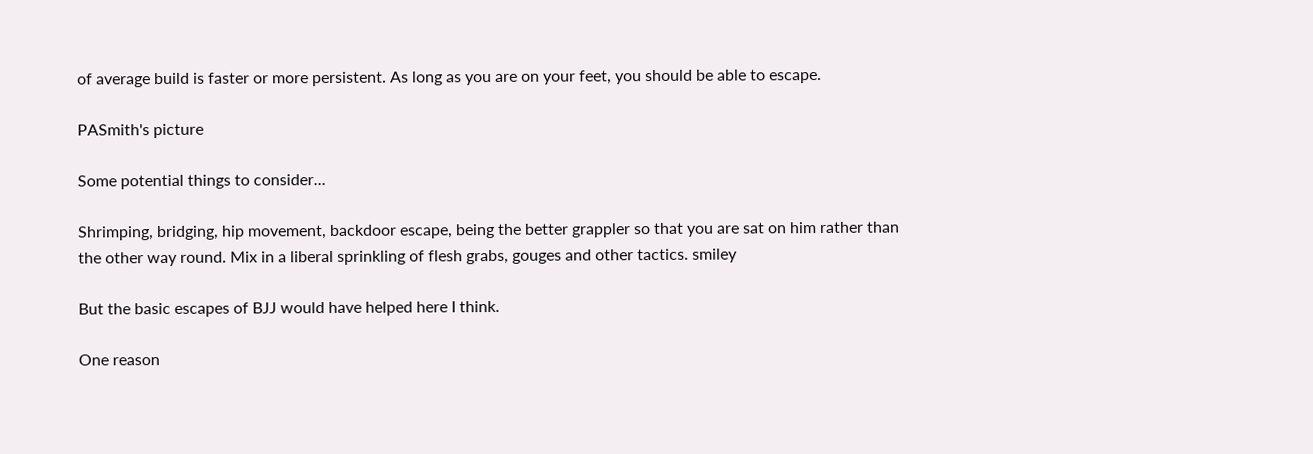of average build is faster or more persistent. As long as you are on your feet, you should be able to escape.

PASmith's picture

Some potential things to consider...

Shrimping, bridging, hip movement, backdoor escape, being the better grappler so that you are sat on him rather than the other way round. Mix in a liberal sprinkling of flesh grabs, gouges and other tactics. smiley

But the basic escapes of BJJ would have helped here I think.

One reason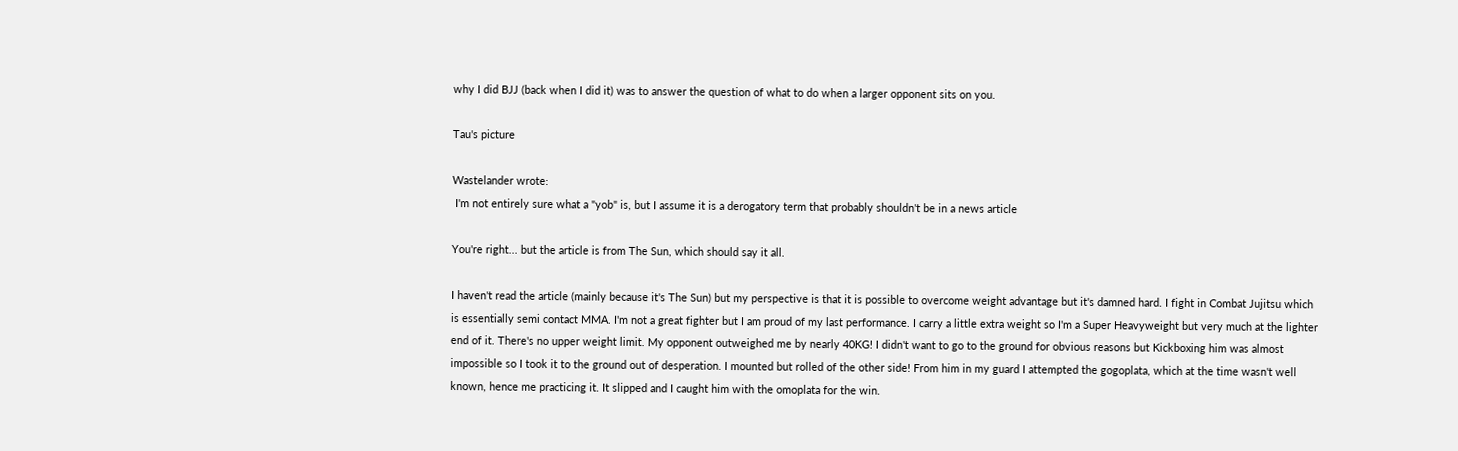why I did BJJ (back when I did it) was to answer the question of what to do when a larger opponent sits on you.

Tau's picture

Wastelander wrote:
 I'm not entirely sure what a "yob" is, but I assume it is a derogatory term that probably shouldn't be in a news article

You're right... but the article is from The Sun, which should say it all.

I haven't read the article (mainly because it's The Sun) but my perspective is that it is possible to overcome weight advantage but it's damned hard. I fight in Combat Jujitsu which is essentially semi contact MMA. I'm not a great fighter but I am proud of my last performance. I carry a little extra weight so I'm a Super Heavyweight but very much at the lighter end of it. There's no upper weight limit. My opponent outweighed me by nearly 40KG! I didn't want to go to the ground for obvious reasons but Kickboxing him was almost impossible so I took it to the ground out of desperation. I mounted but rolled of the other side! From him in my guard I attempted the gogoplata, which at the time wasn't well known, hence me practicing it. It slipped and I caught him with the omoplata for the win.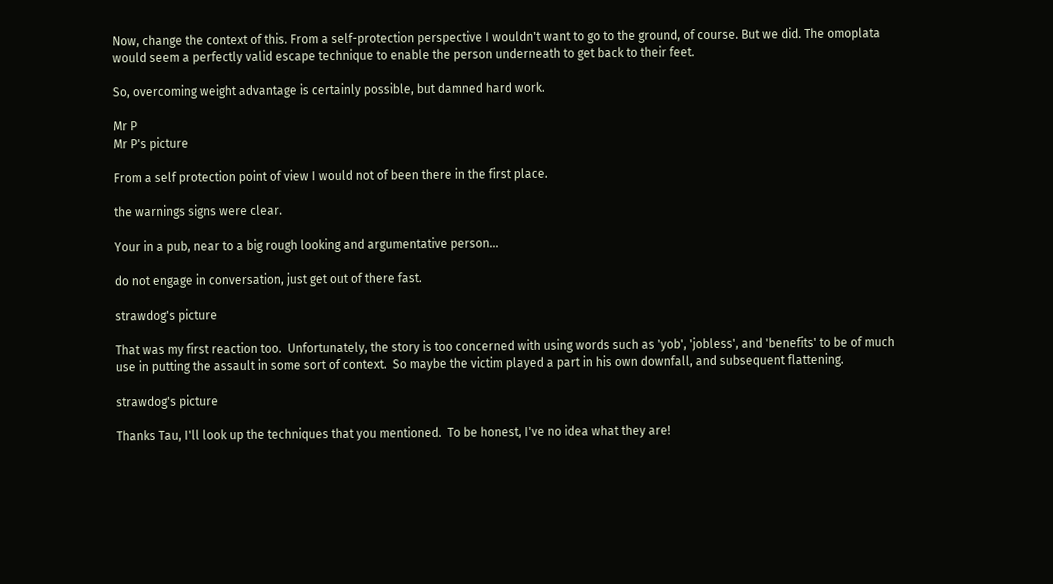Now, change the context of this. From a self-protection perspective I wouldn't want to go to the ground, of course. But we did. The omoplata would seem a perfectly valid escape technique to enable the person underneath to get back to their feet.

So, overcoming weight advantage is certainly possible, but damned hard work.

Mr P
Mr P's picture

From a self protection point of view I would not of been there in the first place.

the warnings signs were clear.

Your in a pub, near to a big rough looking and argumentative person...

do not engage in conversation, just get out of there fast.

strawdog's picture

That was my first reaction too.  Unfortunately, the story is too concerned with using words such as 'yob', 'jobless', and 'benefits' to be of much use in putting the assault in some sort of context.  So maybe the victim played a part in his own downfall, and subsequent flattening.

strawdog's picture

Thanks Tau, I'll look up the techniques that you mentioned.  To be honest, I've no idea what they are!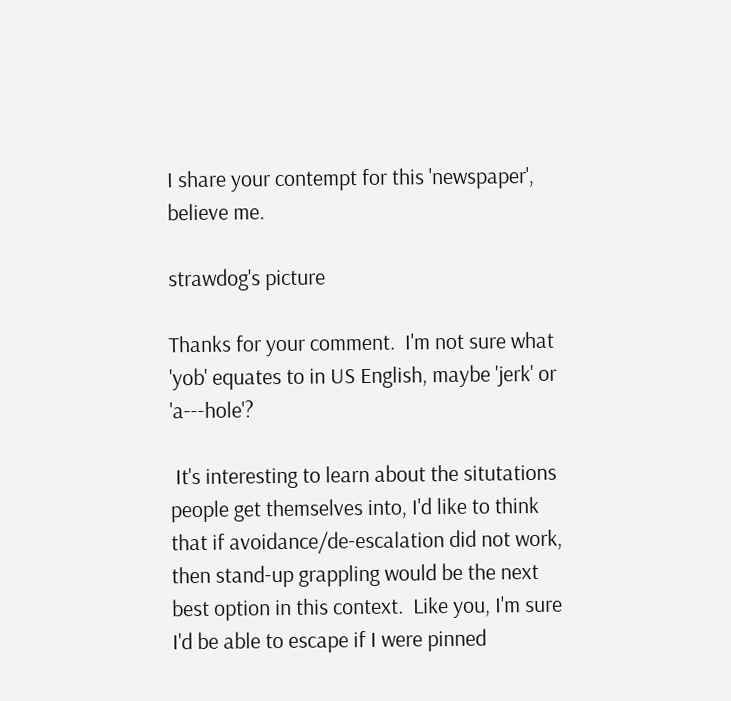I share your contempt for this 'newspaper', believe me.

strawdog's picture

Thanks for your comment.  I'm not sure what 'yob' equates to in US English, maybe 'jerk' or 'a---hole'?

 It's interesting to learn about the situtations people get themselves into, I'd like to think that if avoidance/de-escalation did not work, then stand-up grappling would be the next best option in this context.  Like you, I'm sure I'd be able to escape if I were pinned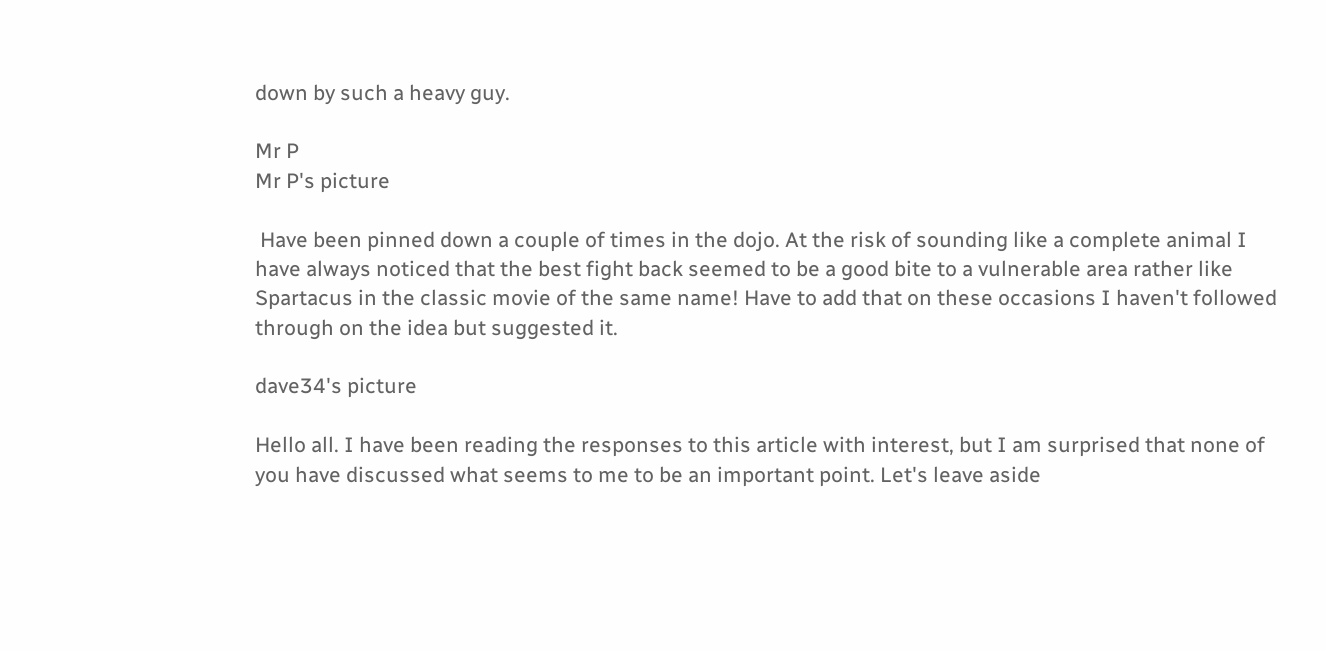down by such a heavy guy.

Mr P
Mr P's picture

 Have been pinned down a couple of times in the dojo. At the risk of sounding like a complete animal I have always noticed that the best fight back seemed to be a good bite to a vulnerable area rather like Spartacus in the classic movie of the same name! Have to add that on these occasions I haven't followed through on the idea but suggested it.

dave34's picture

Hello all. I have been reading the responses to this article with interest, but I am surprised that none of you have discussed what seems to me to be an important point. Let's leave aside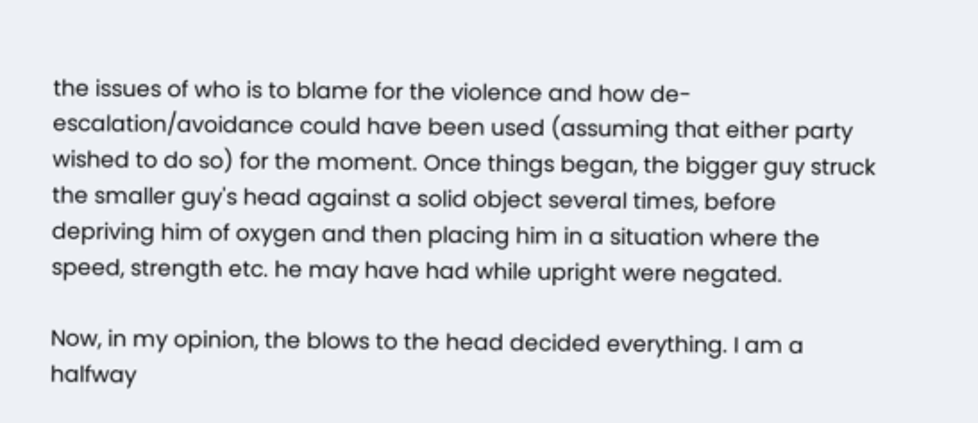the issues of who is to blame for the violence and how de-escalation/avoidance could have been used (assuming that either party wished to do so) for the moment. Once things began, the bigger guy struck the smaller guy's head against a solid object several times, before depriving him of oxygen and then placing him in a situation where the speed, strength etc. he may have had while upright were negated.

Now, in my opinion, the blows to the head decided everything. I am a halfway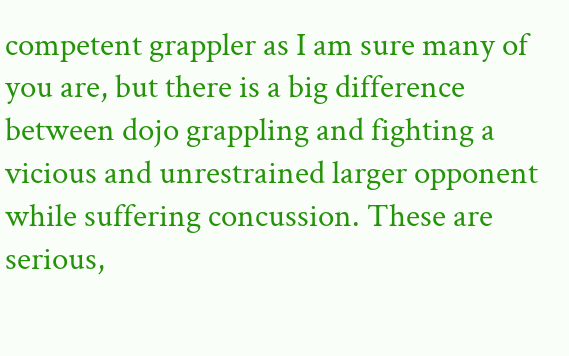competent grappler as I am sure many of you are, but there is a big difference between dojo grappling and fighting a vicious and unrestrained larger opponent while suffering concussion. These are serious,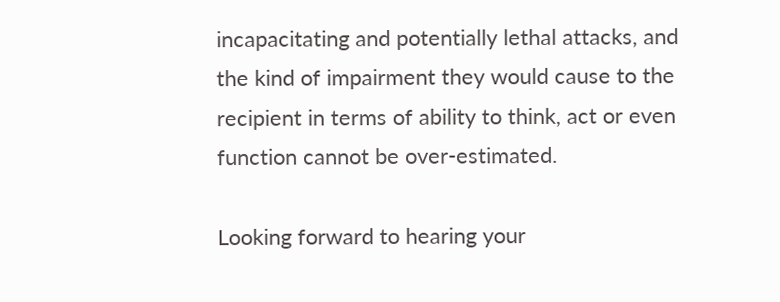incapacitating and potentially lethal attacks, and the kind of impairment they would cause to the recipient in terms of ability to think, act or even function cannot be over-estimated.

Looking forward to hearing your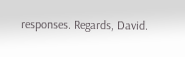responses. Regards, David.